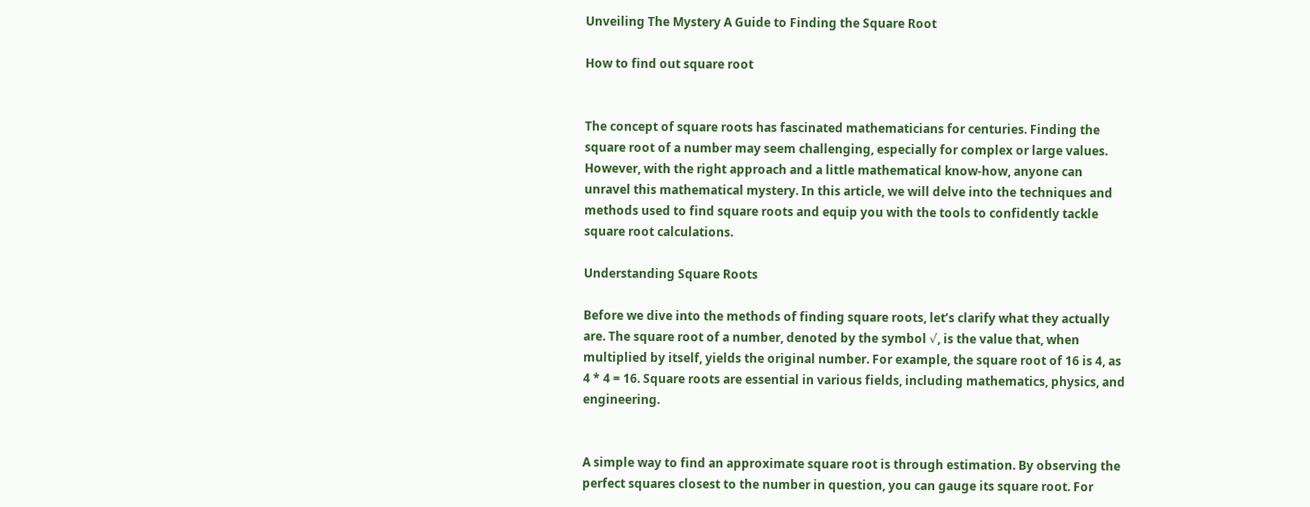Unveiling The Mystery A Guide to Finding the Square Root

How to find out square root


The concept of square roots has fascinated mathematicians for centuries. Finding the square root of a number may seem challenging, especially for complex or large values. However, with the right approach and a little mathematical know-how, anyone can unravel this mathematical mystery. In this article, we will delve into the techniques and methods used to find square roots and equip you with the tools to confidently tackle square root calculations.

Understanding Square Roots

Before we dive into the methods of finding square roots, let’s clarify what they actually are. The square root of a number, denoted by the symbol √, is the value that, when multiplied by itself, yields the original number. For example, the square root of 16 is 4, as 4 * 4 = 16. Square roots are essential in various fields, including mathematics, physics, and engineering.


A simple way to find an approximate square root is through estimation. By observing the perfect squares closest to the number in question, you can gauge its square root. For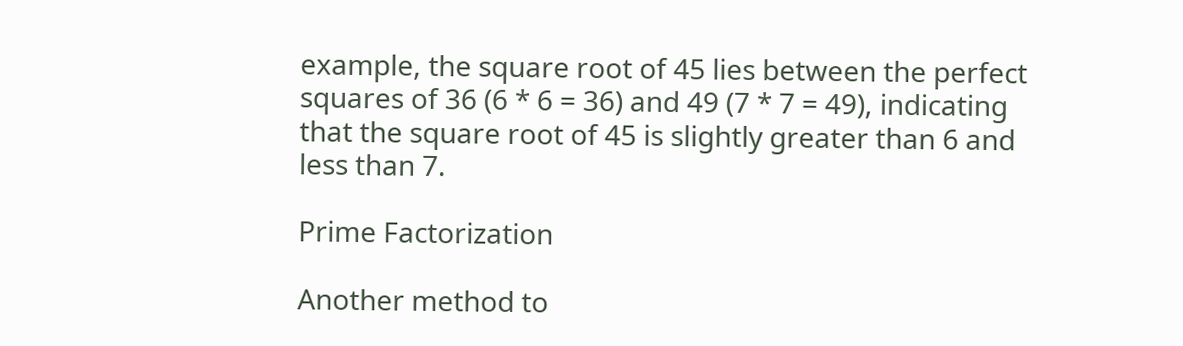example, the square root of 45 lies between the perfect squares of 36 (6 * 6 = 36) and 49 (7 * 7 = 49), indicating that the square root of 45 is slightly greater than 6 and less than 7.

Prime Factorization

Another method to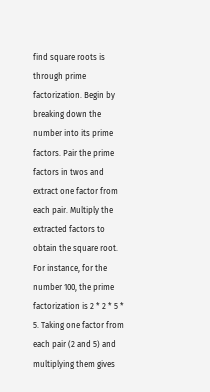find square roots is through prime factorization. Begin by breaking down the number into its prime factors. Pair the prime factors in twos and extract one factor from each pair. Multiply the extracted factors to obtain the square root. For instance, for the number 100, the prime factorization is 2 * 2 * 5 * 5. Taking one factor from each pair (2 and 5) and multiplying them gives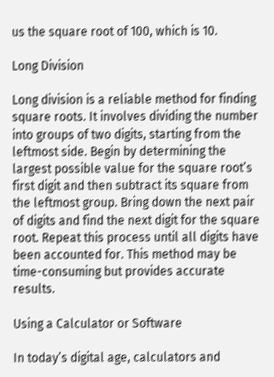us the square root of 100, which is 10.

Long Division

Long division is a reliable method for finding square roots. It involves dividing the number into groups of two digits, starting from the leftmost side. Begin by determining the largest possible value for the square root’s first digit and then subtract its square from the leftmost group. Bring down the next pair of digits and find the next digit for the square root. Repeat this process until all digits have been accounted for. This method may be time-consuming but provides accurate results.

Using a Calculator or Software

In today’s digital age, calculators and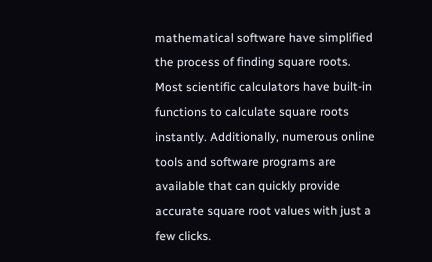mathematical software have simplified the process of finding square roots. Most scientific calculators have built-in functions to calculate square roots instantly. Additionally, numerous online tools and software programs are available that can quickly provide accurate square root values with just a few clicks.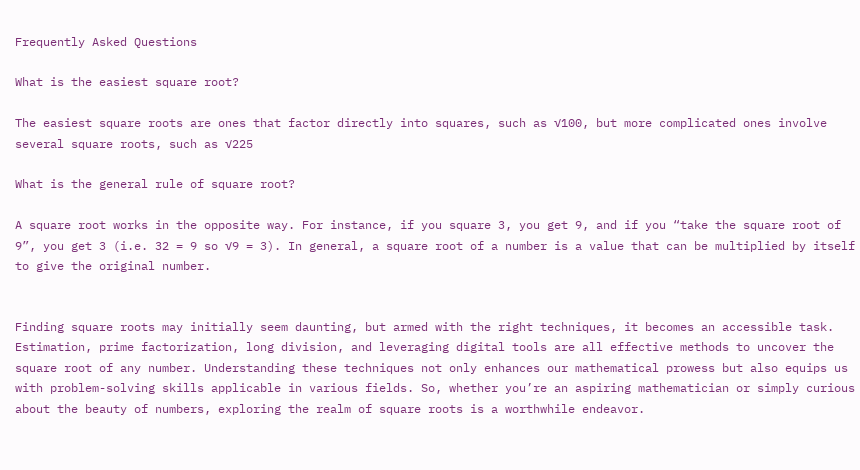Frequently Asked Questions

What is the easiest square root?

The easiest square roots are ones that factor directly into squares, such as √100, but more complicated ones involve several square roots, such as √225

What is the general rule of square root?

A square root works in the opposite way. For instance, if you square 3, you get 9, and if you “take the square root of 9”, you get 3 (i.e. 32 = 9 so √9 = 3). In general, a square root of a number is a value that can be multiplied by itself to give the original number.


Finding square roots may initially seem daunting, but armed with the right techniques, it becomes an accessible task. Estimation, prime factorization, long division, and leveraging digital tools are all effective methods to uncover the square root of any number. Understanding these techniques not only enhances our mathematical prowess but also equips us with problem-solving skills applicable in various fields. So, whether you’re an aspiring mathematician or simply curious about the beauty of numbers, exploring the realm of square roots is a worthwhile endeavor.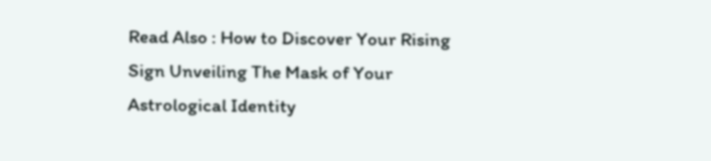Read Also : How to Discover Your Rising Sign Unveiling The Mask of Your Astrological Identity